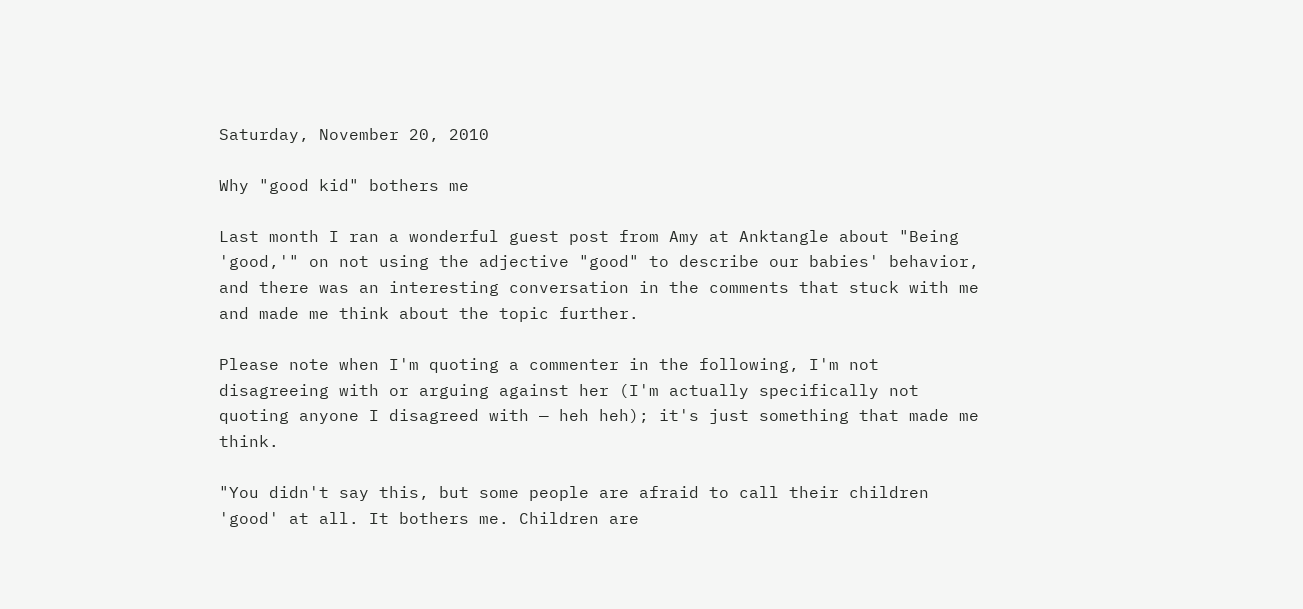Saturday, November 20, 2010

Why "good kid" bothers me

Last month I ran a wonderful guest post from Amy at Anktangle about "Being 'good,'" on not using the adjective "good" to describe our babies' behavior, and there was an interesting conversation in the comments that stuck with me and made me think about the topic further.

Please note when I'm quoting a commenter in the following, I'm not disagreeing with or arguing against her (I'm actually specifically not quoting anyone I disagreed with — heh heh); it's just something that made me think.

"You didn't say this, but some people are afraid to call their children 'good' at all. It bothers me. Children are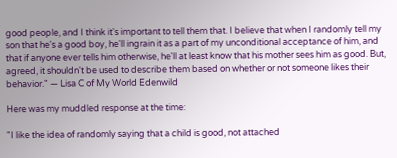good people, and I think it's important to tell them that. I believe that when I randomly tell my son that he's a good boy, he'll ingrain it as a part of my unconditional acceptance of him, and that if anyone ever tells him otherwise, he'll at least know that his mother sees him as good. But, agreed, it shouldn't be used to describe them based on whether or not someone likes their behavior." — Lisa C of My World Edenwild

Here was my muddled response at the time:

"I like the idea of randomly saying that a child is good, not attached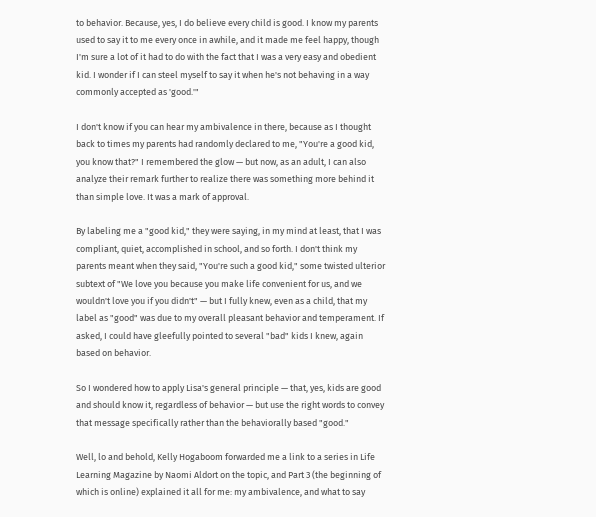to behavior. Because, yes, I do believe every child is good. I know my parents used to say it to me every once in awhile, and it made me feel happy, though I'm sure a lot of it had to do with the fact that I was a very easy and obedient kid. I wonder if I can steel myself to say it when he's not behaving in a way commonly accepted as 'good.'"

I don't know if you can hear my ambivalence in there, because as I thought back to times my parents had randomly declared to me, "You're a good kid, you know that?" I remembered the glow — but now, as an adult, I can also analyze their remark further to realize there was something more behind it than simple love. It was a mark of approval.

By labeling me a "good kid," they were saying, in my mind at least, that I was compliant, quiet, accomplished in school, and so forth. I don't think my parents meant when they said, "You're such a good kid," some twisted ulterior subtext of "We love you because you make life convenient for us, and we wouldn't love you if you didn't" — but I fully knew, even as a child, that my label as "good" was due to my overall pleasant behavior and temperament. If asked, I could have gleefully pointed to several "bad" kids I knew, again based on behavior.

So I wondered how to apply Lisa's general principle — that, yes, kids are good and should know it, regardless of behavior — but use the right words to convey that message specifically rather than the behaviorally based "good."

Well, lo and behold, Kelly Hogaboom forwarded me a link to a series in Life Learning Magazine by Naomi Aldort on the topic, and Part 3 (the beginning of which is online) explained it all for me: my ambivalence, and what to say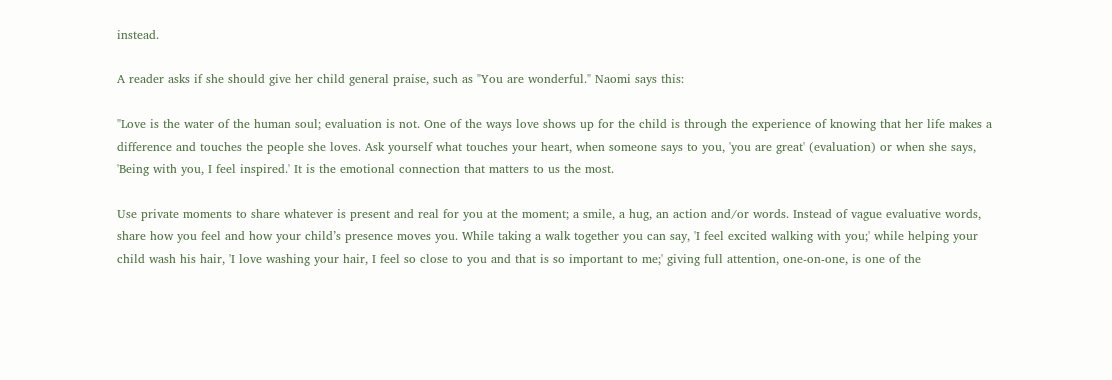instead.

A reader asks if she should give her child general praise, such as "You are wonderful." Naomi says this:

"Love is the water of the human soul; evaluation is not. One of the ways love shows up for the child is through the experience of knowing that her life makes a difference and touches the people she loves. Ask yourself what touches your heart, when someone says to you, 'you are great' (evaluation) or when she says, 'Being with you, I feel inspired.' It is the emotional connection that matters to us the most.

Use private moments to share whatever is present and real for you at the moment; a smile, a hug, an action and/or words. Instead of vague evaluative words, share how you feel and how your child’s presence moves you. While taking a walk together you can say, 'I feel excited walking with you;' while helping your child wash his hair, 'I love washing your hair, I feel so close to you and that is so important to me;' giving full attention, one-on-one, is one of the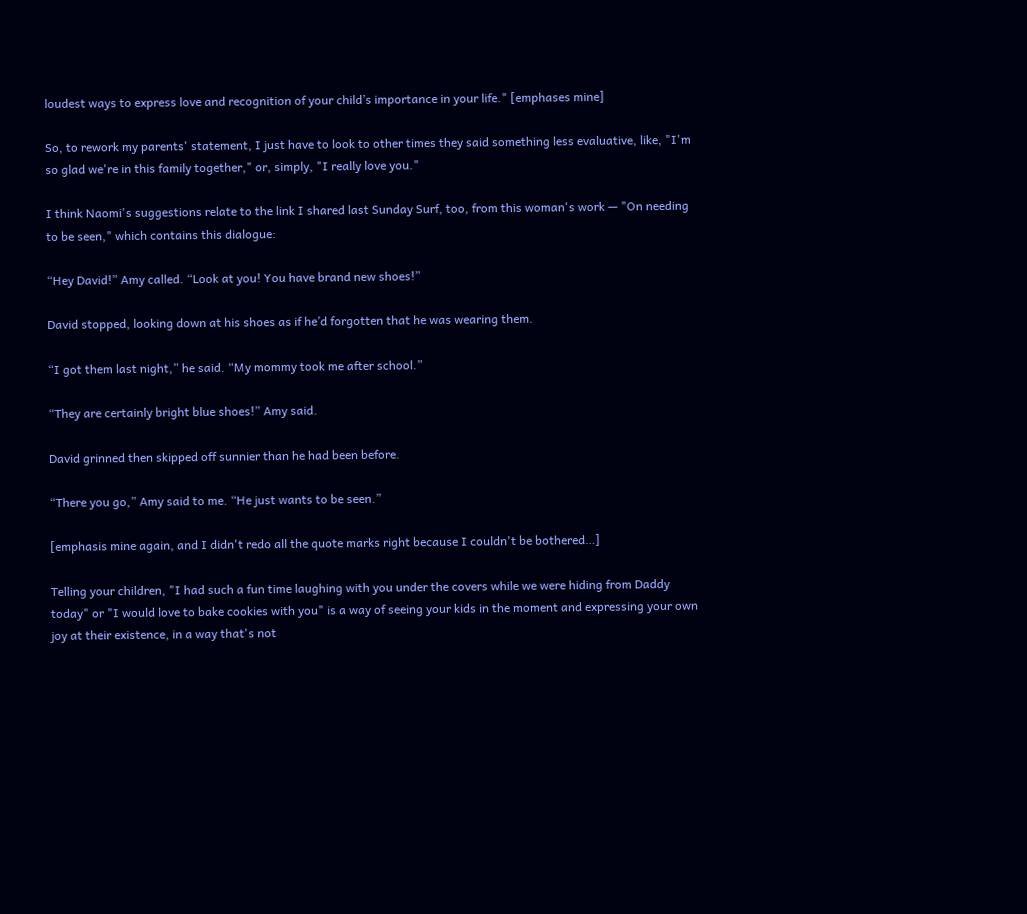loudest ways to express love and recognition of your child’s importance in your life." [emphases mine]

So, to rework my parents' statement, I just have to look to other times they said something less evaluative, like, "I'm so glad we're in this family together," or, simply, "I really love you."

I think Naomi's suggestions relate to the link I shared last Sunday Surf, too, from this woman's work — "On needing to be seen," which contains this dialogue:

“Hey David!” Amy called. “Look at you! You have brand new shoes!”

David stopped, looking down at his shoes as if he’d forgotten that he was wearing them.

“I got them last night,” he said. “My mommy took me after school.”

“They are certainly bright blue shoes!” Amy said.

David grinned then skipped off sunnier than he had been before.

“There you go,” Amy said to me. “He just wants to be seen.”

[emphasis mine again, and I didn't redo all the quote marks right because I couldn't be bothered…]

Telling your children, "I had such a fun time laughing with you under the covers while we were hiding from Daddy today" or "I would love to bake cookies with you" is a way of seeing your kids in the moment and expressing your own joy at their existence, in a way that's not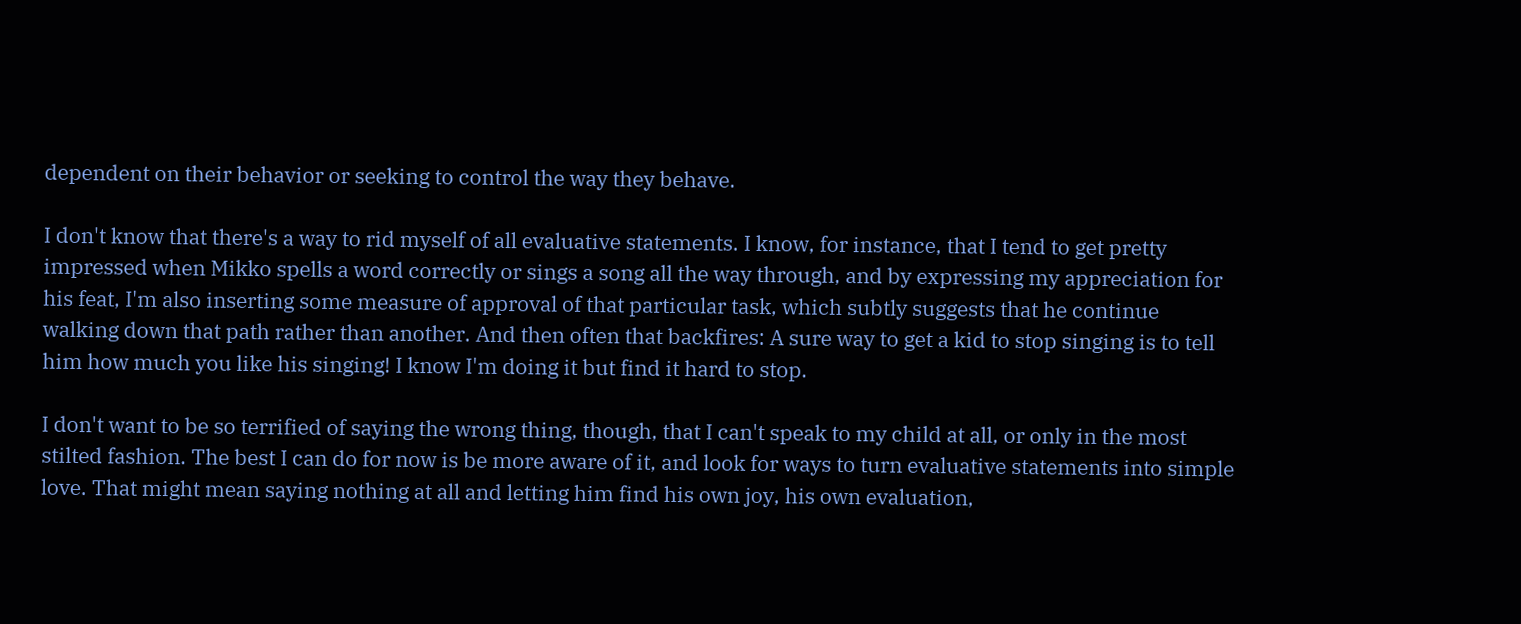dependent on their behavior or seeking to control the way they behave.

I don't know that there's a way to rid myself of all evaluative statements. I know, for instance, that I tend to get pretty impressed when Mikko spells a word correctly or sings a song all the way through, and by expressing my appreciation for his feat, I'm also inserting some measure of approval of that particular task, which subtly suggests that he continue walking down that path rather than another. And then often that backfires: A sure way to get a kid to stop singing is to tell him how much you like his singing! I know I'm doing it but find it hard to stop.

I don't want to be so terrified of saying the wrong thing, though, that I can't speak to my child at all, or only in the most stilted fashion. The best I can do for now is be more aware of it, and look for ways to turn evaluative statements into simple love. That might mean saying nothing at all and letting him find his own joy, his own evaluation,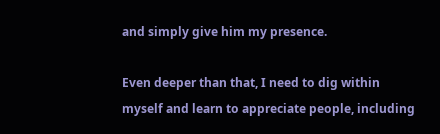and simply give him my presence.

Even deeper than that, I need to dig within myself and learn to appreciate people, including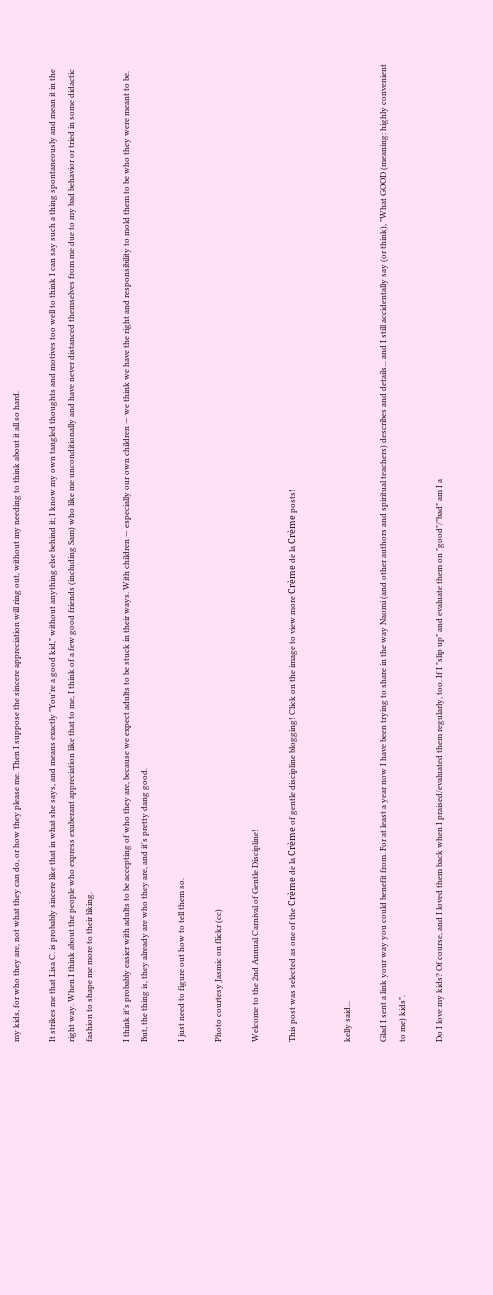my kids, for who they are, not what they can do, or how they please me. Then I suppose the sincere appreciation will ring out, without my needing to think about it all so hard.

It strikes me that Lisa C. is probably sincere like that in what she says, and means exactly "You're a good kid," without anything else behind it; I know my own tangled thoughts and motives too well to think I can say such a thing spontaneously and mean it in the right way. When I think about the people who express exuberant appreciation like that to me, I think of a few good friends (including Sam) who like me unconditionally and have never distanced themselves from me due to my bad behavior or tried in some didactic fashion to shape me more to their liking.

I think it's probably easier with adults to be accepting of who they are, because we expect adults to be stuck in their ways. With children — especially our own children — we think we have the right and responsibility to mold them to be who they were meant to be. But, the thing is, they already are who they are, and it's pretty dang good.

I just need to figure out how to tell them so.

Photo courtesy Jasmic on flickr (cc)

Welcome to the 2nd Annual Carnival of Gentle Discipline!

This post was selected as one of the Crème de la Crème of gentle discipline blogging! Click on the image to view more Crème de la Crème posts!


kelly said...

Glad I sent a link your way you could benefit from. For at least a year now I have been trying to share in the way Naomi (and other authors and spiritual teachers) describes and details... and I still accidentally say (or think), "What GOOD (meaning: highly convenient to me) kids".

Do I love my kids? Of course, and I loved them back when I praised/evaluated them regularly, too. If I "slip up" and evaluate them on "good"/"bad" am I a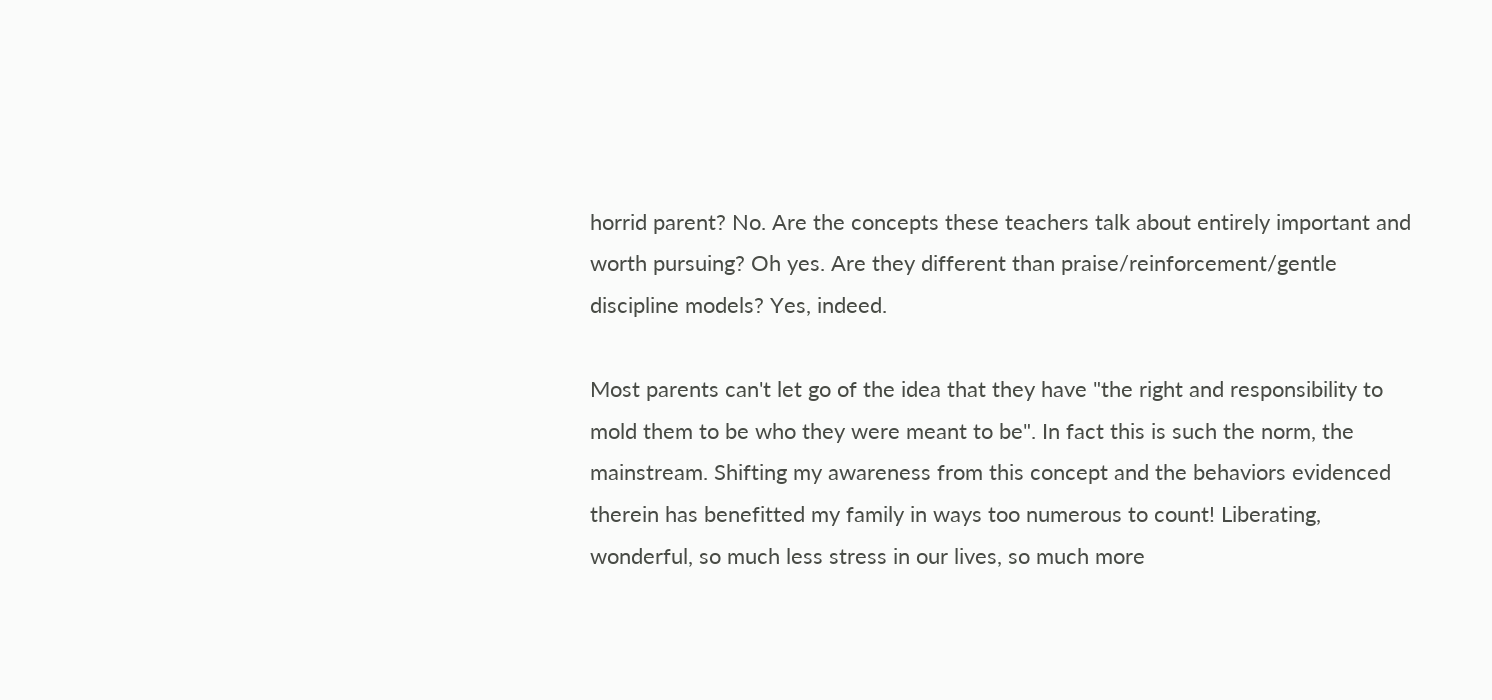horrid parent? No. Are the concepts these teachers talk about entirely important and worth pursuing? Oh yes. Are they different than praise/reinforcement/gentle discipline models? Yes, indeed.

Most parents can't let go of the idea that they have "the right and responsibility to mold them to be who they were meant to be". In fact this is such the norm, the mainstream. Shifting my awareness from this concept and the behaviors evidenced therein has benefitted my family in ways too numerous to count! Liberating, wonderful, so much less stress in our lives, so much more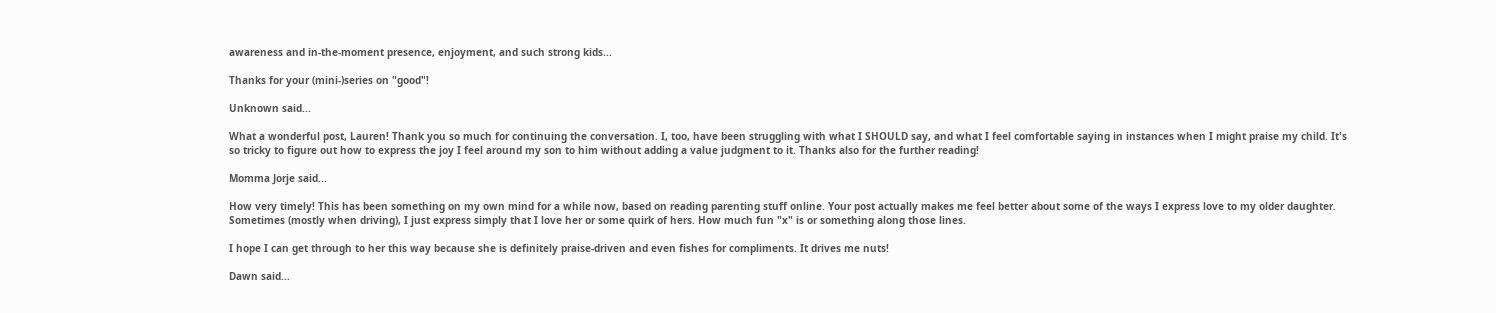awareness and in-the-moment presence, enjoyment, and such strong kids...

Thanks for your (mini-)series on "good"!

Unknown said...

What a wonderful post, Lauren! Thank you so much for continuing the conversation. I, too, have been struggling with what I SHOULD say, and what I feel comfortable saying in instances when I might praise my child. It's so tricky to figure out how to express the joy I feel around my son to him without adding a value judgment to it. Thanks also for the further reading!

Momma Jorje said...

How very timely! This has been something on my own mind for a while now, based on reading parenting stuff online. Your post actually makes me feel better about some of the ways I express love to my older daughter. Sometimes (mostly when driving), I just express simply that I love her or some quirk of hers. How much fun "x" is or something along those lines.

I hope I can get through to her this way because she is definitely praise-driven and even fishes for compliments. It drives me nuts!

Dawn said...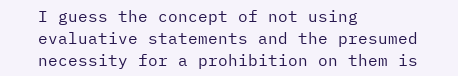I guess the concept of not using evaluative statements and the presumed necessity for a prohibition on them is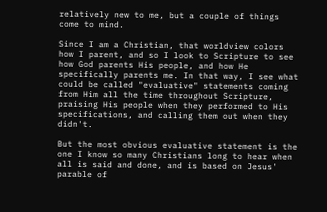relatively new to me, but a couple of things come to mind.

Since I am a Christian, that worldview colors how I parent, and so I look to Scripture to see how God parents His people, and how He specifically parents me. In that way, I see what could be called "evaluative" statements coming from Him all the time throughout Scripture, praising His people when they performed to His specifications, and calling them out when they didn't.

But the most obvious evaluative statement is the one I know so many Christians long to hear when all is said and done, and is based on Jesus' parable of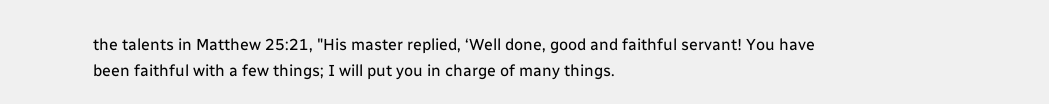the talents in Matthew 25:21, "His master replied, ‘Well done, good and faithful servant! You have been faithful with a few things; I will put you in charge of many things.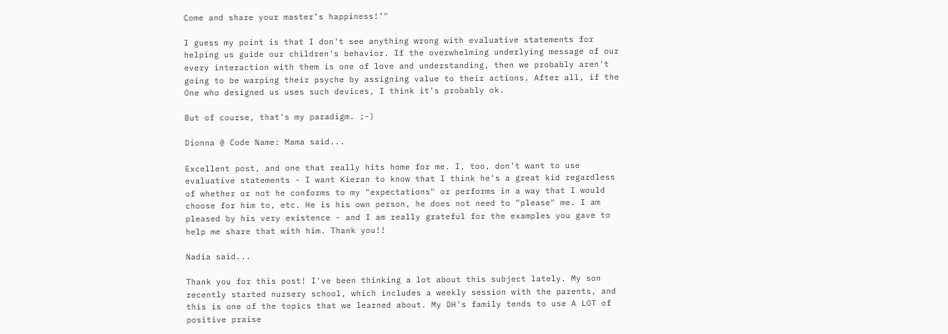Come and share your master’s happiness!’"

I guess my point is that I don't see anything wrong with evaluative statements for helping us guide our children's behavior. If the overwhelming underlying message of our every interaction with them is one of love and understanding, then we probably aren't going to be warping their psyche by assigning value to their actions. After all, if the One who designed us uses such devices, I think it's probably ok.

But of course, that's my paradigm. ;-)

Dionna @ Code Name: Mama said...

Excellent post, and one that really hits home for me. I, too, don't want to use evaluative statements - I want Kieran to know that I think he's a great kid regardless of whether or not he conforms to my "expectations" or performs in a way that I would choose for him to, etc. He is his own person, he does not need to "please" me. I am pleased by his very existence - and I am really grateful for the examples you gave to help me share that with him. Thank you!!

Nadia said...

Thank you for this post! I've been thinking a lot about this subject lately. My son recently started nursery school, which includes a weekly session with the parents, and this is one of the topics that we learned about. My DH's family tends to use A LOT of positive praise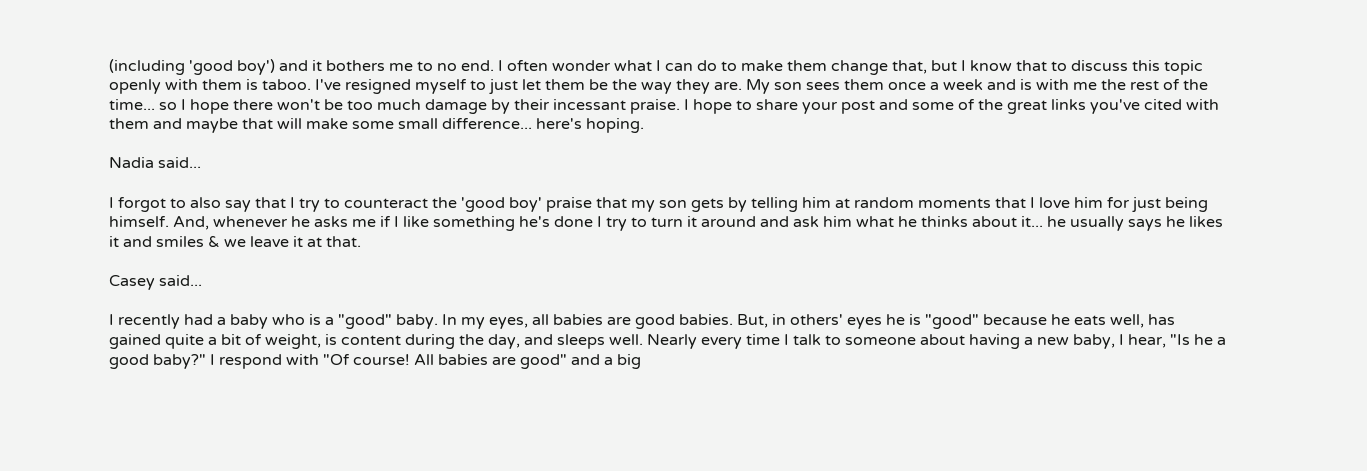(including 'good boy') and it bothers me to no end. I often wonder what I can do to make them change that, but I know that to discuss this topic openly with them is taboo. I've resigned myself to just let them be the way they are. My son sees them once a week and is with me the rest of the time... so I hope there won't be too much damage by their incessant praise. I hope to share your post and some of the great links you've cited with them and maybe that will make some small difference... here's hoping.

Nadia said...

I forgot to also say that I try to counteract the 'good boy' praise that my son gets by telling him at random moments that I love him for just being himself. And, whenever he asks me if I like something he's done I try to turn it around and ask him what he thinks about it... he usually says he likes it and smiles & we leave it at that.

Casey said...

I recently had a baby who is a "good" baby. In my eyes, all babies are good babies. But, in others' eyes he is "good" because he eats well, has gained quite a bit of weight, is content during the day, and sleeps well. Nearly every time I talk to someone about having a new baby, I hear, "Is he a good baby?" I respond with "Of course! All babies are good" and a big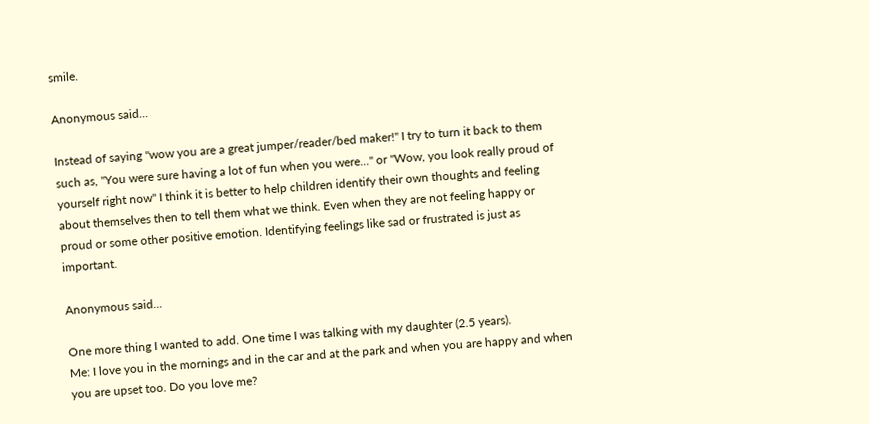smile.

Anonymous said...

Instead of saying "wow you are a great jumper/reader/bed maker!" I try to turn it back to them such as, "You were sure having a lot of fun when you were..." or "Wow, you look really proud of yourself right now" I think it is better to help children identify their own thoughts and feeling about themselves then to tell them what we think. Even when they are not feeling happy or proud or some other positive emotion. Identifying feelings like sad or frustrated is just as important.

Anonymous said...

One more thing I wanted to add. One time I was talking with my daughter (2.5 years).
Me: I love you in the mornings and in the car and at the park and when you are happy and when you are upset too. Do you love me?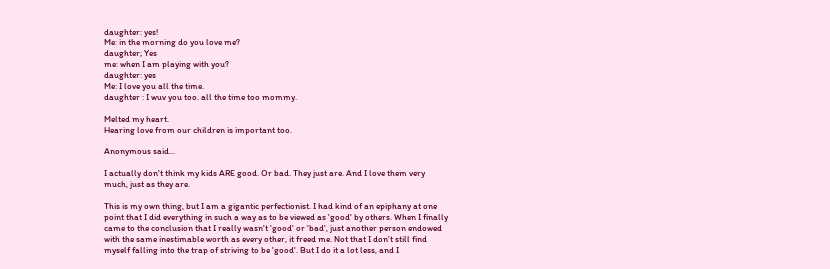daughter: yes!
Me: in the morning do you love me?
daughter; Yes
me: when I am playing with you?
daughter: yes
Me: I love you all the time.
daughter : I wuv you too. all the time too mommy.

Melted my heart.
Hearing love from our children is important too.

Anonymous said...

I actually don't think my kids ARE good. Or bad. They just are. And I love them very much, just as they are.

This is my own thing, but I am a gigantic perfectionist. I had kind of an epiphany at one point that I did everything in such a way as to be viewed as 'good' by others. When I finally came to the conclusion that I really wasn't 'good' or 'bad', just another person endowed with the same inestimable worth as every other, it freed me. Not that I don't still find myself falling into the trap of striving to be 'good'. But I do it a lot less, and I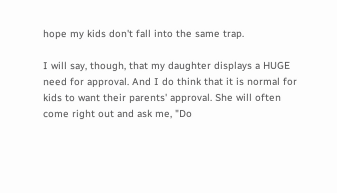hope my kids don't fall into the same trap.

I will say, though, that my daughter displays a HUGE need for approval. And I do think that it is normal for kids to want their parents' approval. She will often come right out and ask me, "Do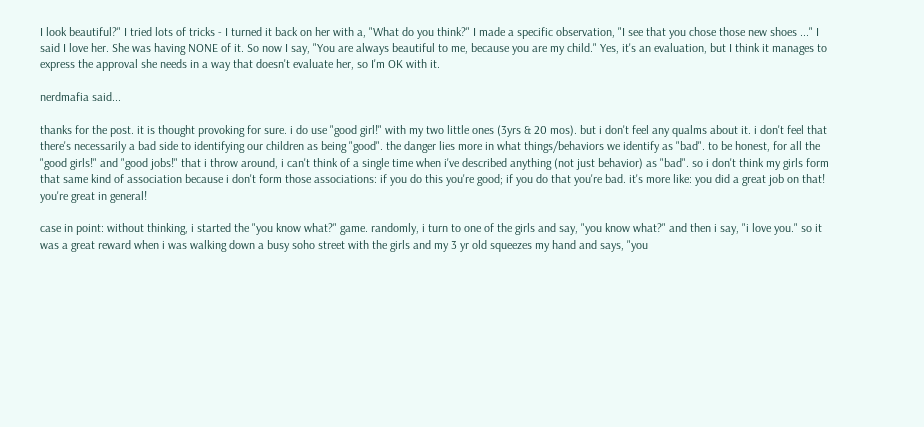I look beautiful?" I tried lots of tricks - I turned it back on her with a, "What do you think?" I made a specific observation, "I see that you chose those new shoes ..." I said I love her. She was having NONE of it. So now I say, "You are always beautiful to me, because you are my child." Yes, it's an evaluation, but I think it manages to express the approval she needs in a way that doesn't evaluate her, so I'm OK with it.

nerdmafia said...

thanks for the post. it is thought provoking for sure. i do use "good girl!" with my two little ones (3yrs & 20 mos). but i don't feel any qualms about it. i don't feel that there's necessarily a bad side to identifying our children as being "good". the danger lies more in what things/behaviors we identify as "bad". to be honest, for all the "good girls!" and "good jobs!" that i throw around, i can't think of a single time when i've described anything (not just behavior) as "bad". so i don't think my girls form that same kind of association because i don't form those associations: if you do this you're good; if you do that you're bad. it's more like: you did a great job on that! you're great in general!

case in point: without thinking, i started the "you know what?" game. randomly, i turn to one of the girls and say, "you know what?" and then i say, "i love you." so it was a great reward when i was walking down a busy soho street with the girls and my 3 yr old squeezes my hand and says, "you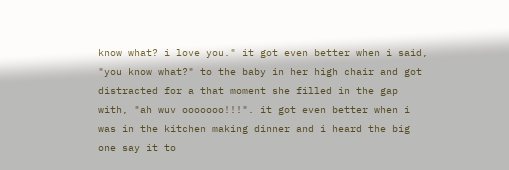know what? i love you." it got even better when i said, "you know what?" to the baby in her high chair and got distracted for a that moment she filled in the gap with, "ah wuv ooooooo!!!". it got even better when i was in the kitchen making dinner and i heard the big one say it to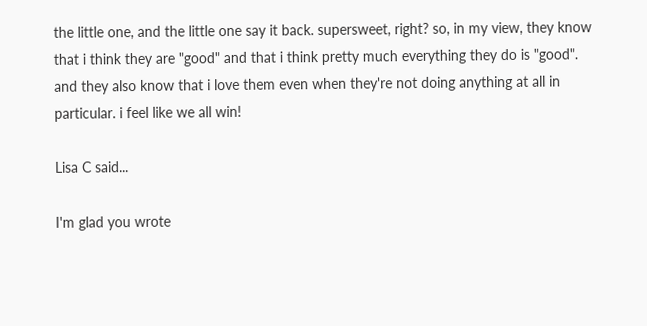the little one, and the little one say it back. supersweet, right? so, in my view, they know that i think they are "good" and that i think pretty much everything they do is "good". and they also know that i love them even when they're not doing anything at all in particular. i feel like we all win!

Lisa C said...

I'm glad you wrote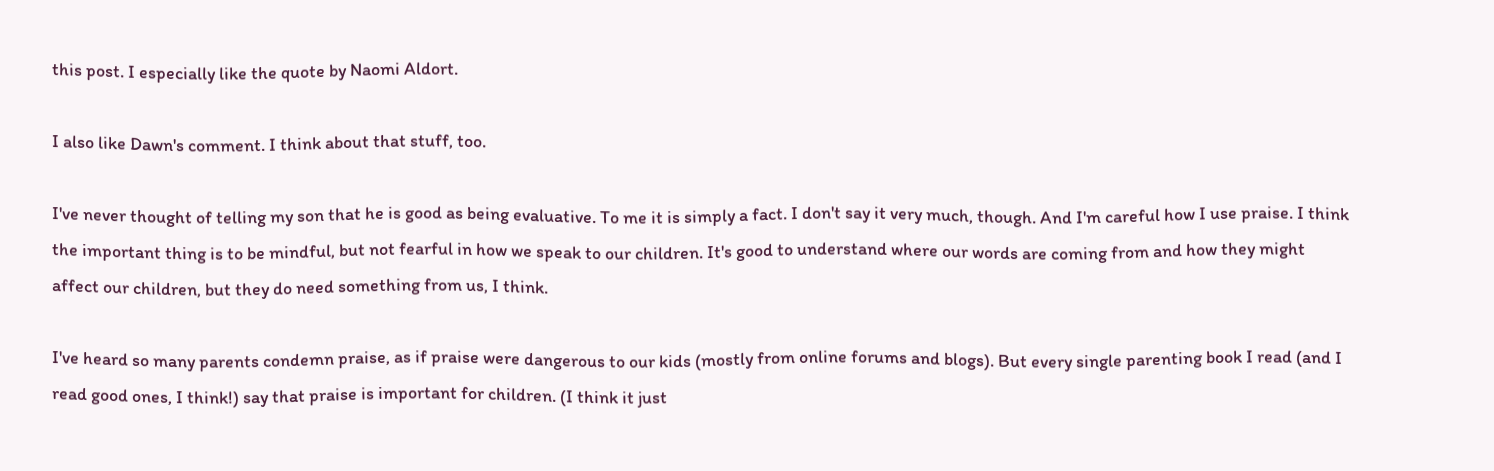this post. I especially like the quote by Naomi Aldort.

I also like Dawn's comment. I think about that stuff, too.

I've never thought of telling my son that he is good as being evaluative. To me it is simply a fact. I don't say it very much, though. And I'm careful how I use praise. I think the important thing is to be mindful, but not fearful in how we speak to our children. It's good to understand where our words are coming from and how they might affect our children, but they do need something from us, I think.

I've heard so many parents condemn praise, as if praise were dangerous to our kids (mostly from online forums and blogs). But every single parenting book I read (and I read good ones, I think!) say that praise is important for children. (I think it just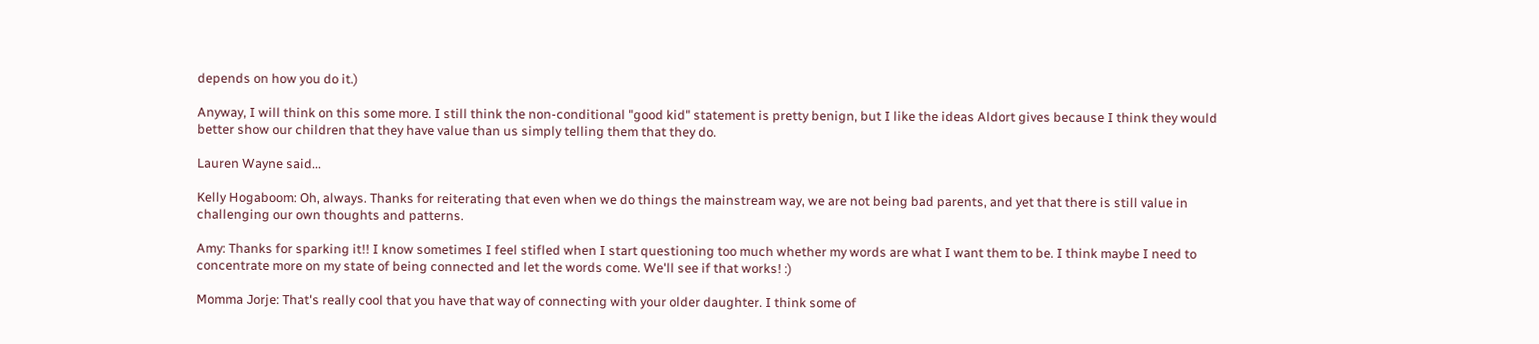depends on how you do it.)

Anyway, I will think on this some more. I still think the non-conditional "good kid" statement is pretty benign, but I like the ideas Aldort gives because I think they would better show our children that they have value than us simply telling them that they do.

Lauren Wayne said...

Kelly Hogaboom: Oh, always. Thanks for reiterating that even when we do things the mainstream way, we are not being bad parents, and yet that there is still value in challenging our own thoughts and patterns.

Amy: Thanks for sparking it!! I know sometimes I feel stifled when I start questioning too much whether my words are what I want them to be. I think maybe I need to concentrate more on my state of being connected and let the words come. We'll see if that works! :)

Momma Jorje: That's really cool that you have that way of connecting with your older daughter. I think some of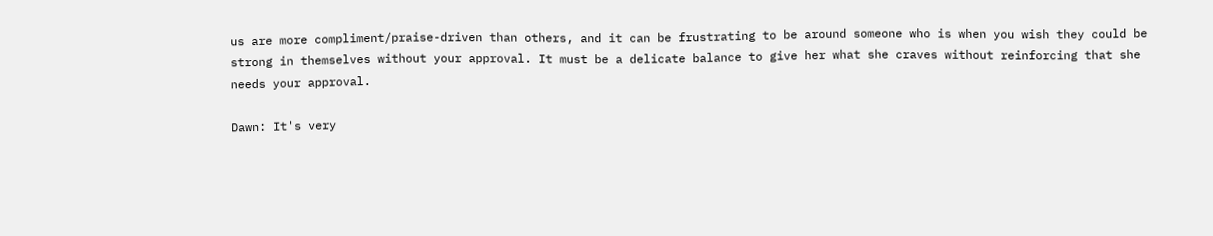us are more compliment/praise-driven than others, and it can be frustrating to be around someone who is when you wish they could be strong in themselves without your approval. It must be a delicate balance to give her what she craves without reinforcing that she needs your approval.

Dawn: It's very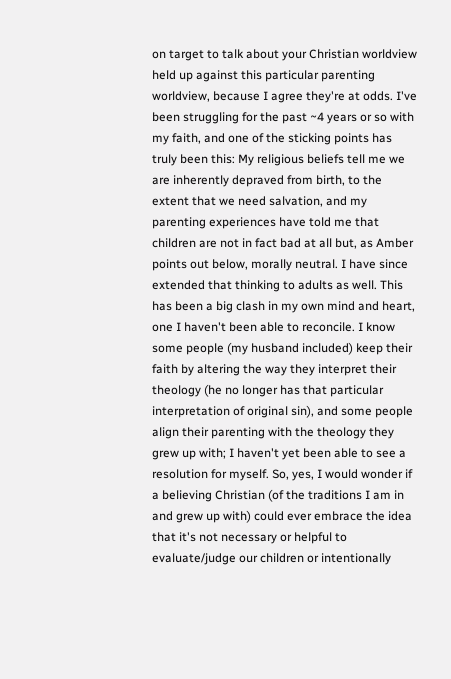on target to talk about your Christian worldview held up against this particular parenting worldview, because I agree they're at odds. I've been struggling for the past ~4 years or so with my faith, and one of the sticking points has truly been this: My religious beliefs tell me we are inherently depraved from birth, to the extent that we need salvation, and my parenting experiences have told me that children are not in fact bad at all but, as Amber points out below, morally neutral. I have since extended that thinking to adults as well. This has been a big clash in my own mind and heart, one I haven't been able to reconcile. I know some people (my husband included) keep their faith by altering the way they interpret their theology (he no longer has that particular interpretation of original sin), and some people align their parenting with the theology they grew up with; I haven't yet been able to see a resolution for myself. So, yes, I would wonder if a believing Christian (of the traditions I am in and grew up with) could ever embrace the idea that it's not necessary or helpful to evaluate/judge our children or intentionally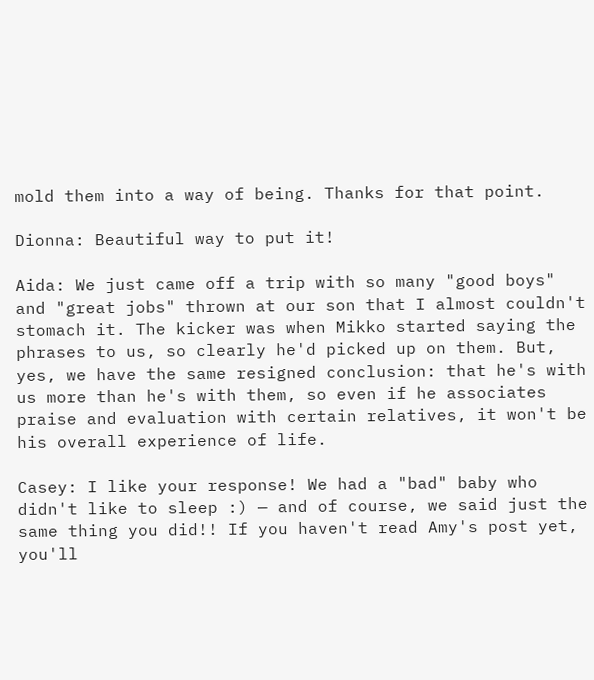mold them into a way of being. Thanks for that point.

Dionna: Beautiful way to put it!

Aida: We just came off a trip with so many "good boys" and "great jobs" thrown at our son that I almost couldn't stomach it. The kicker was when Mikko started saying the phrases to us, so clearly he'd picked up on them. But, yes, we have the same resigned conclusion: that he's with us more than he's with them, so even if he associates praise and evaluation with certain relatives, it won't be his overall experience of life.

Casey: I like your response! We had a "bad" baby who didn't like to sleep :) — and of course, we said just the same thing you did!! If you haven't read Amy's post yet, you'll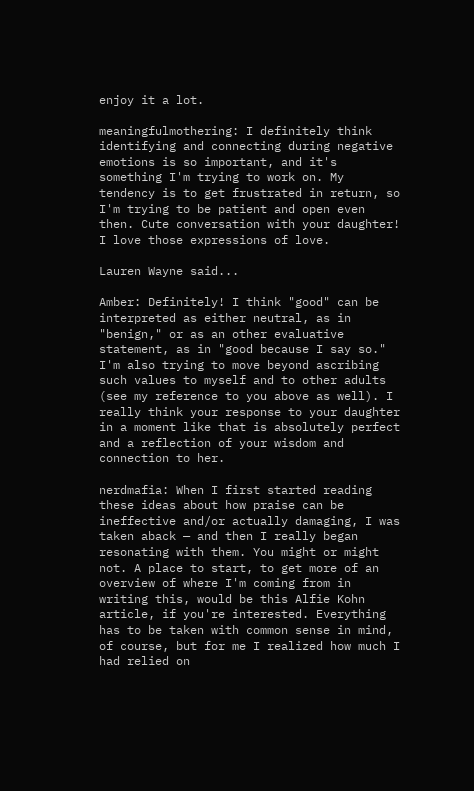enjoy it a lot.

meaningfulmothering: I definitely think identifying and connecting during negative emotions is so important, and it's something I'm trying to work on. My tendency is to get frustrated in return, so I'm trying to be patient and open even then. Cute conversation with your daughter! I love those expressions of love.

Lauren Wayne said...

Amber: Definitely! I think "good" can be interpreted as either neutral, as in "benign," or as an other evaluative statement, as in "good because I say so." I'm also trying to move beyond ascribing such values to myself and to other adults (see my reference to you above as well). I really think your response to your daughter in a moment like that is absolutely perfect and a reflection of your wisdom and connection to her.

nerdmafia: When I first started reading these ideas about how praise can be ineffective and/or actually damaging, I was taken aback — and then I really began resonating with them. You might or might not. A place to start, to get more of an overview of where I'm coming from in writing this, would be this Alfie Kohn article, if you're interested. Everything has to be taken with common sense in mind, of course, but for me I realized how much I had relied on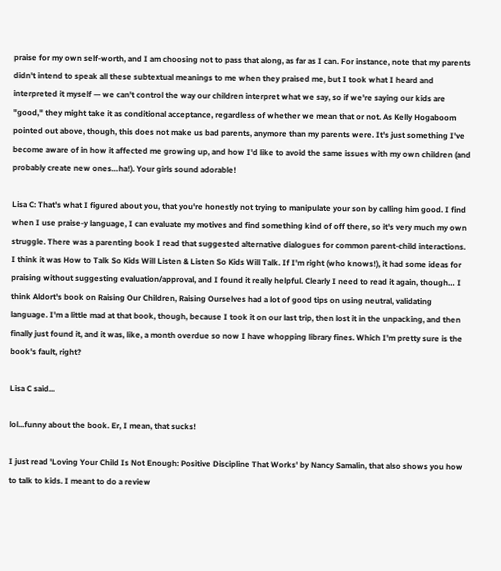praise for my own self-worth, and I am choosing not to pass that along, as far as I can. For instance, note that my parents didn't intend to speak all these subtextual meanings to me when they praised me, but I took what I heard and interpreted it myself — we can't control the way our children interpret what we say, so if we're saying our kids are "good," they might take it as conditional acceptance, regardless of whether we mean that or not. As Kelly Hogaboom pointed out above, though, this does not make us bad parents, anymore than my parents were. It's just something I've become aware of in how it affected me growing up, and how I'd like to avoid the same issues with my own children (and probably create new ones…ha!). Your girls sound adorable!

Lisa C: That's what I figured about you, that you're honestly not trying to manipulate your son by calling him good. I find when I use praise-y language, I can evaluate my motives and find something kind of off there, so it's very much my own struggle. There was a parenting book I read that suggested alternative dialogues for common parent-child interactions. I think it was How to Talk So Kids Will Listen & Listen So Kids Will Talk. If I'm right (who knows!), it had some ideas for praising without suggesting evaluation/approval, and I found it really helpful. Clearly I need to read it again, though… I think Aldort's book on Raising Our Children, Raising Ourselves had a lot of good tips on using neutral, validating language. I'm a little mad at that book, though, because I took it on our last trip, then lost it in the unpacking, and then finally just found it, and it was, like, a month overdue so now I have whopping library fines. Which I'm pretty sure is the book's fault, right?

Lisa C said...

lol...funny about the book. Er, I mean, that sucks!

I just read 'Loving Your Child Is Not Enough: Positive Discipline That Works' by Nancy Samalin, that also shows you how to talk to kids. I meant to do a review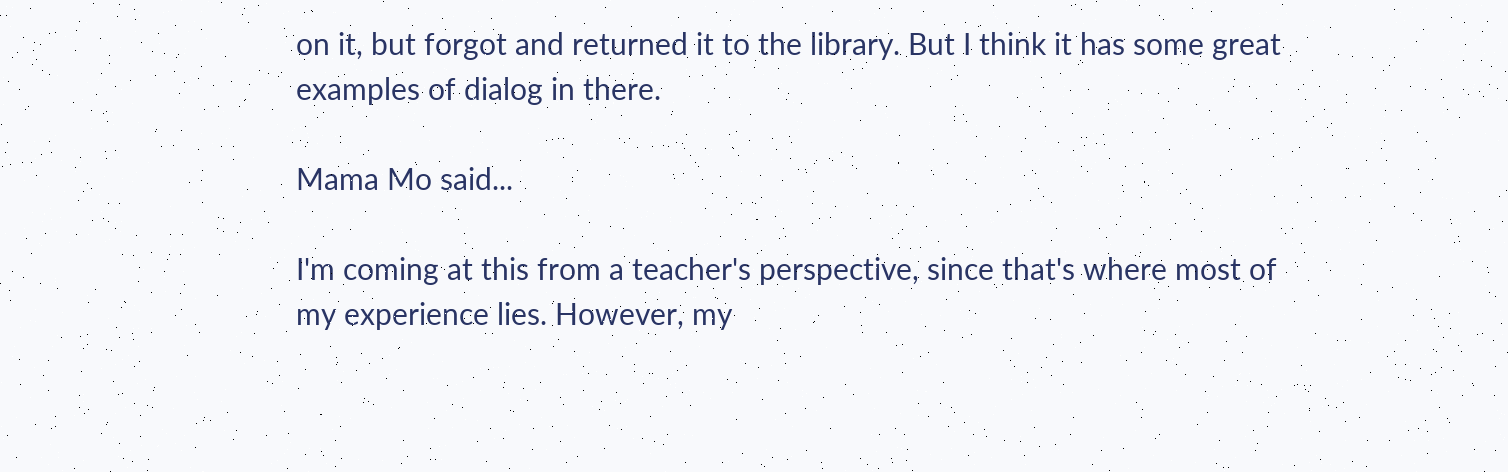on it, but forgot and returned it to the library. But I think it has some great examples of dialog in there.

Mama Mo said...

I'm coming at this from a teacher's perspective, since that's where most of my experience lies. However, my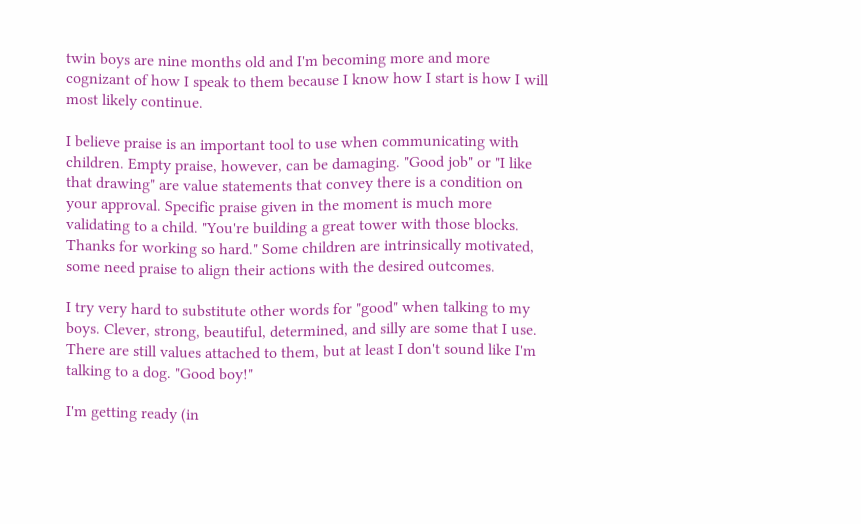twin boys are nine months old and I'm becoming more and more cognizant of how I speak to them because I know how I start is how I will most likely continue.

I believe praise is an important tool to use when communicating with children. Empty praise, however, can be damaging. "Good job" or "I like that drawing" are value statements that convey there is a condition on your approval. Specific praise given in the moment is much more validating to a child. "You're building a great tower with those blocks. Thanks for working so hard." Some children are intrinsically motivated, some need praise to align their actions with the desired outcomes.

I try very hard to substitute other words for "good" when talking to my boys. Clever, strong, beautiful, determined, and silly are some that I use. There are still values attached to them, but at least I don't sound like I'm talking to a dog. "Good boy!"

I'm getting ready (in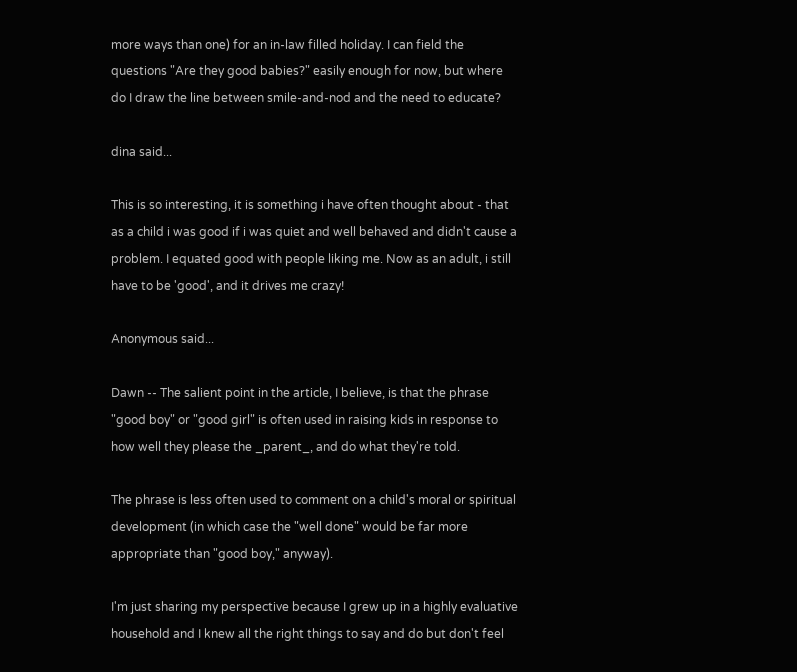more ways than one) for an in-law filled holiday. I can field the questions "Are they good babies?" easily enough for now, but where do I draw the line between smile-and-nod and the need to educate?

dina said...

This is so interesting, it is something i have often thought about - that as a child i was good if i was quiet and well behaved and didn't cause a problem. I equated good with people liking me. Now as an adult, i still have to be 'good', and it drives me crazy!

Anonymous said...

Dawn -- The salient point in the article, I believe, is that the phrase "good boy" or "good girl" is often used in raising kids in response to how well they please the _parent_, and do what they're told.

The phrase is less often used to comment on a child's moral or spiritual development (in which case the "well done" would be far more appropriate than "good boy," anyway).

I'm just sharing my perspective because I grew up in a highly evaluative household and I knew all the right things to say and do but don't feel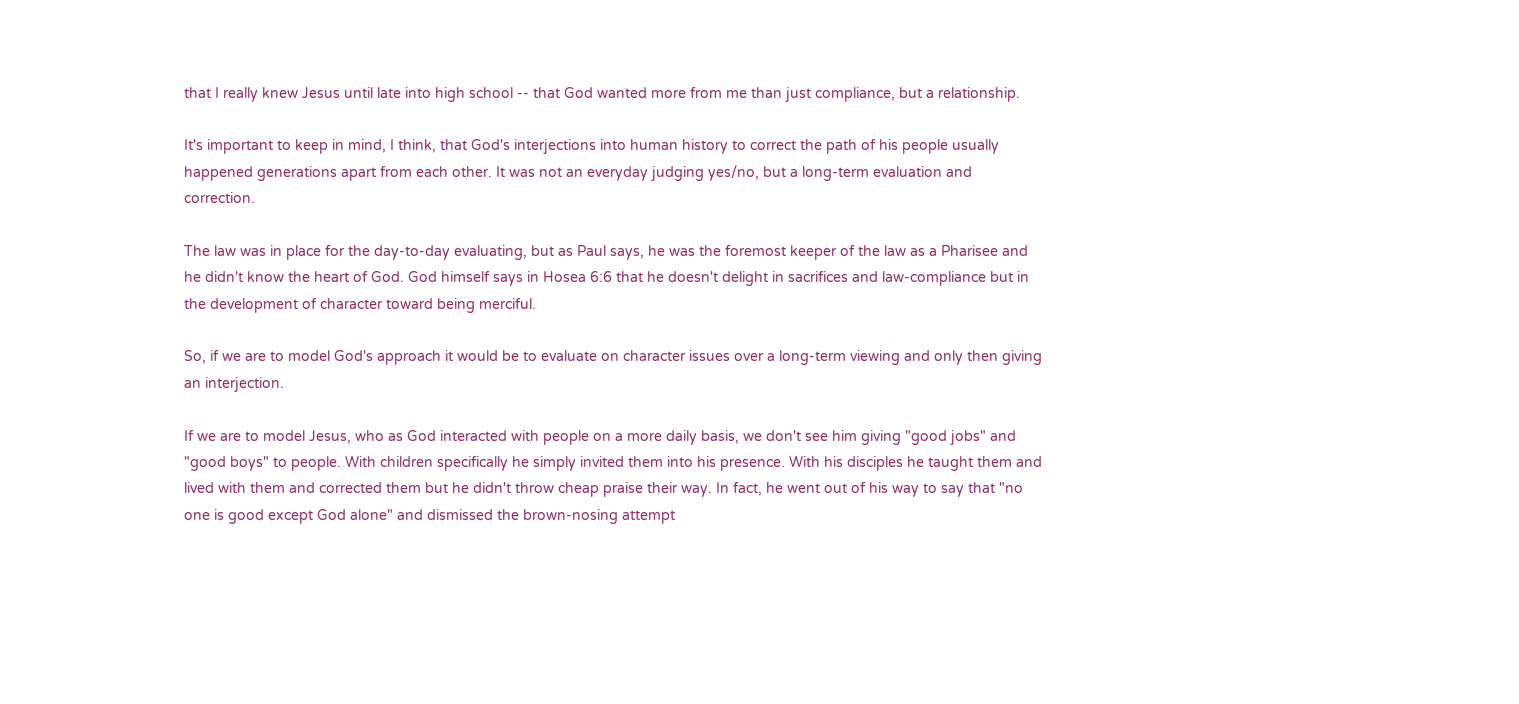that I really knew Jesus until late into high school -- that God wanted more from me than just compliance, but a relationship.

It's important to keep in mind, I think, that God's interjections into human history to correct the path of his people usually happened generations apart from each other. It was not an everyday judging yes/no, but a long-term evaluation and correction.

The law was in place for the day-to-day evaluating, but as Paul says, he was the foremost keeper of the law as a Pharisee and he didn't know the heart of God. God himself says in Hosea 6:6 that he doesn't delight in sacrifices and law-compliance but in the development of character toward being merciful.

So, if we are to model God's approach it would be to evaluate on character issues over a long-term viewing and only then giving an interjection.

If we are to model Jesus, who as God interacted with people on a more daily basis, we don't see him giving "good jobs" and "good boys" to people. With children specifically he simply invited them into his presence. With his disciples he taught them and lived with them and corrected them but he didn't throw cheap praise their way. In fact, he went out of his way to say that "no one is good except God alone" and dismissed the brown-nosing attempt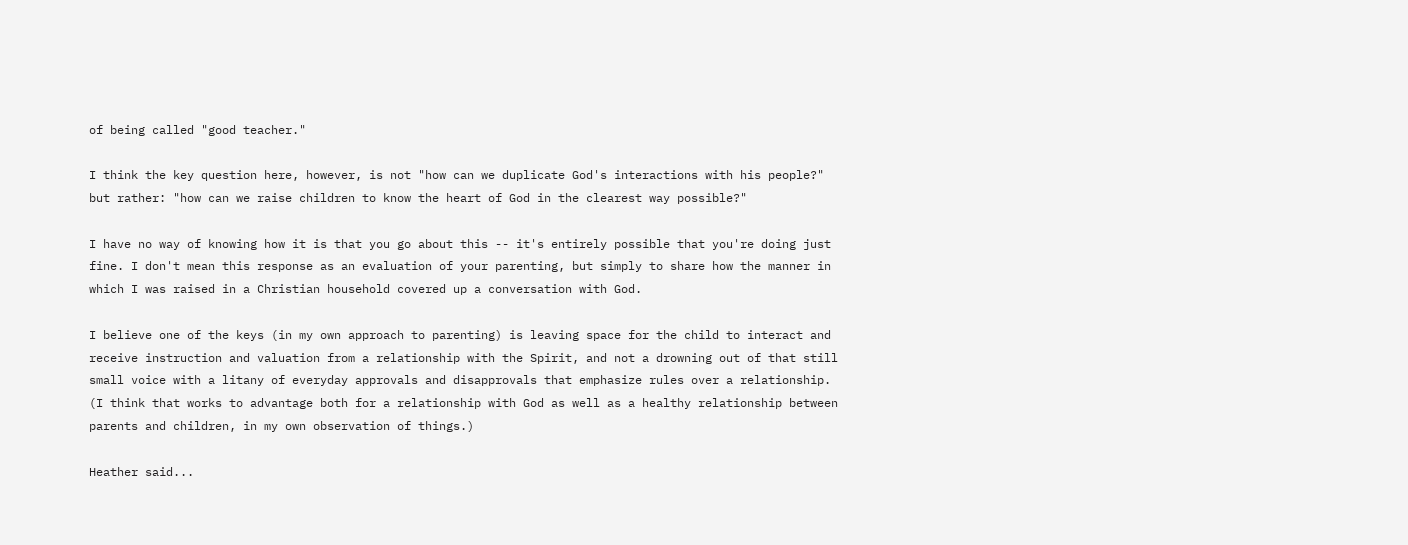of being called "good teacher."

I think the key question here, however, is not "how can we duplicate God's interactions with his people?" but rather: "how can we raise children to know the heart of God in the clearest way possible?"

I have no way of knowing how it is that you go about this -- it's entirely possible that you're doing just fine. I don't mean this response as an evaluation of your parenting, but simply to share how the manner in which I was raised in a Christian household covered up a conversation with God.

I believe one of the keys (in my own approach to parenting) is leaving space for the child to interact and receive instruction and valuation from a relationship with the Spirit, and not a drowning out of that still small voice with a litany of everyday approvals and disapprovals that emphasize rules over a relationship. (I think that works to advantage both for a relationship with God as well as a healthy relationship between parents and children, in my own observation of things.)

Heather said...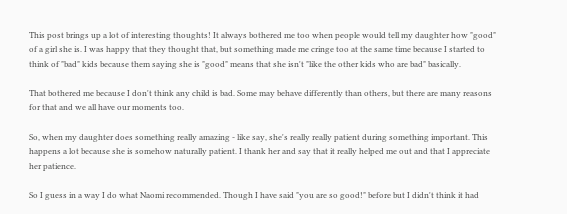This post brings up a lot of interesting thoughts! It always bothered me too when people would tell my daughter how "good" of a girl she is. I was happy that they thought that, but something made me cringe too at the same time because I started to think of "bad" kids because them saying she is "good" means that she isn't "like the other kids who are bad" basically.

That bothered me because I don't think any child is bad. Some may behave differently than others, but there are many reasons for that and we all have our moments too.

So, when my daughter does something really amazing - like say, she's really really patient during something important. This happens a lot because she is somehow naturally patient. I thank her and say that it really helped me out and that I appreciate her patience.

So I guess in a way I do what Naomi recommended. Though I have said "you are so good!" before but I didn't think it had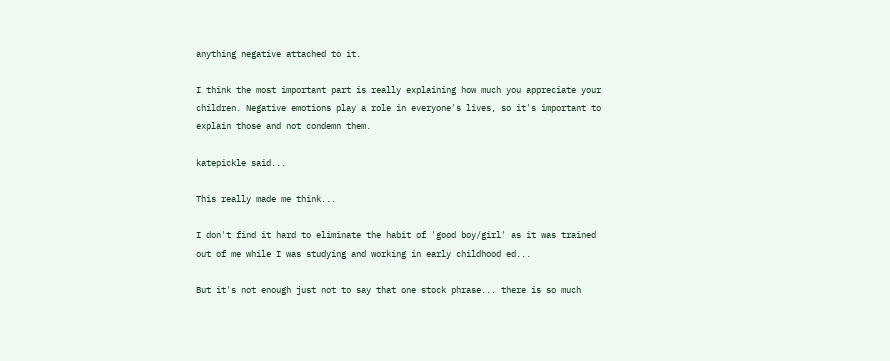anything negative attached to it.

I think the most important part is really explaining how much you appreciate your children. Negative emotions play a role in everyone's lives, so it's important to explain those and not condemn them.

katepickle said...

This really made me think...

I don't find it hard to eliminate the habit of 'good boy/girl' as it was trained out of me while I was studying and working in early childhood ed...

But it's not enough just not to say that one stock phrase... there is so much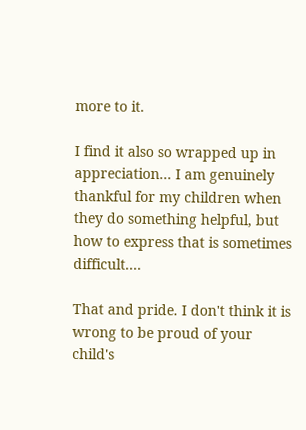more to it.

I find it also so wrapped up in appreciation... I am genuinely thankful for my children when they do something helpful, but how to express that is sometimes difficult....

That and pride. I don't think it is wrong to be proud of your child's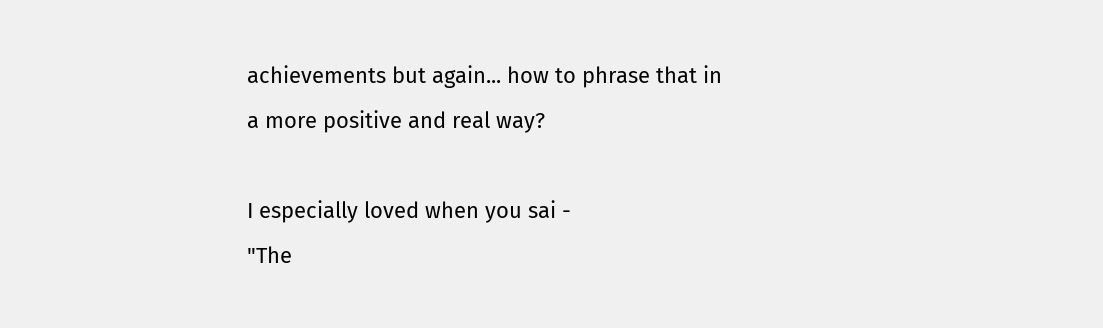achievements but again... how to phrase that in a more positive and real way?

I especially loved when you sai -
"The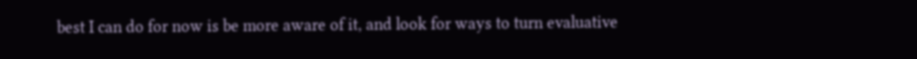best I can do for now is be more aware of it, and look for ways to turn evaluative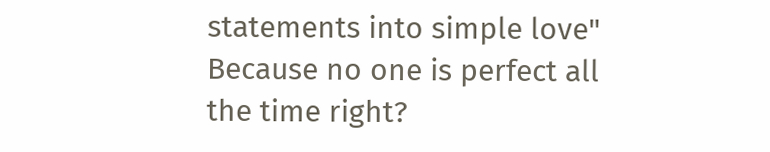statements into simple love"
Because no one is perfect all the time right?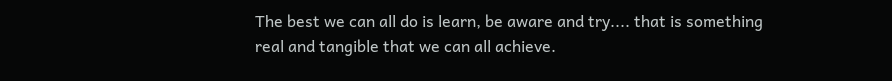The best we can all do is learn, be aware and try.... that is something real and tangible that we can all achieve.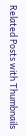Related Posts with Thumbnails